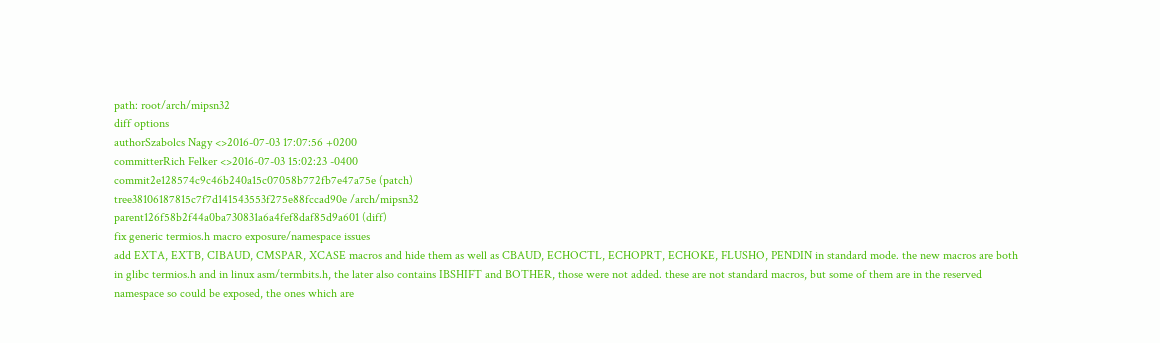path: root/arch/mipsn32
diff options
authorSzabolcs Nagy <>2016-07-03 17:07:56 +0200
committerRich Felker <>2016-07-03 15:02:23 -0400
commit2e128574c9c46b240a15c07058b772fb7e47a75e (patch)
tree38106187815c7f7d141543553f275e88fccad90e /arch/mipsn32
parent126f58b2f44a0ba730831a6a4fef8daf85d9a601 (diff)
fix generic termios.h macro exposure/namespace issues
add EXTA, EXTB, CIBAUD, CMSPAR, XCASE macros and hide them as well as CBAUD, ECHOCTL, ECHOPRT, ECHOKE, FLUSHO, PENDIN in standard mode. the new macros are both in glibc termios.h and in linux asm/termbits.h, the later also contains IBSHIFT and BOTHER, those were not added. these are not standard macros, but some of them are in the reserved namespace so could be exposed, the ones which are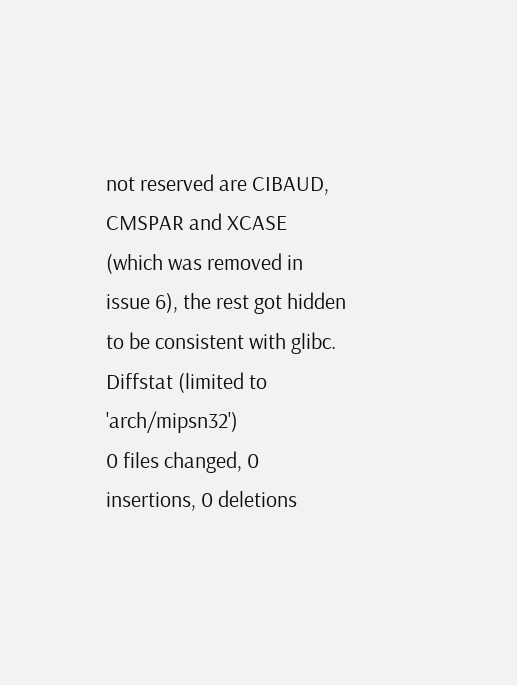not reserved are CIBAUD, CMSPAR and XCASE (which was removed in issue 6), the rest got hidden to be consistent with glibc.
Diffstat (limited to 'arch/mipsn32')
0 files changed, 0 insertions, 0 deletions